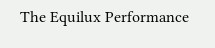The Equilux Performance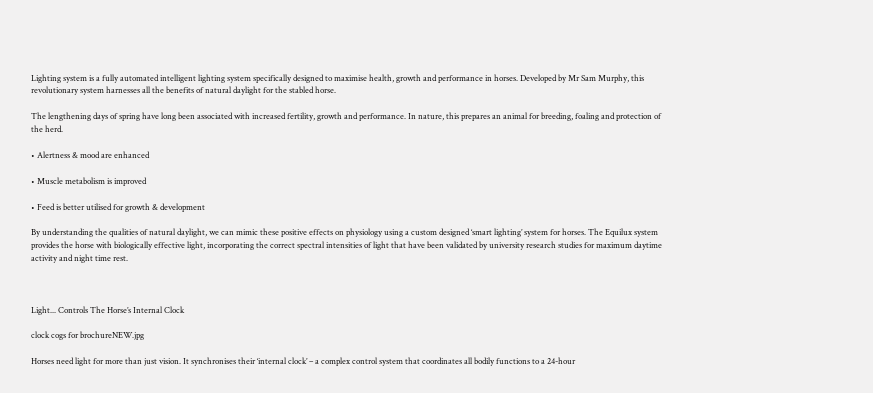Lighting system is a fully automated intelligent lighting system specifically designed to maximise health, growth and performance in horses. Developed by Mr Sam Murphy, this revolutionary system harnesses all the benefits of natural daylight for the stabled horse.

The lengthening days of spring have long been associated with increased fertility, growth and performance. In nature, this prepares an animal for breeding, foaling and protection of the herd.

• Alertness & mood are enhanced

• Muscle metabolism is improved

• Feed is better utilised for growth & development

By understanding the qualities of natural daylight, we can mimic these positive effects on physiology using a custom designed ‘smart lighting’ system for horses. The Equilux system provides the horse with biologically effective light, incorporating the correct spectral intensities of light that have been validated by university research studies for maximum daytime activity and night time rest.



Light... Controls The Horse’s Internal Clock

clock cogs for brochureNEW.jpg

Horses need light for more than just vision. It synchronises their ‘internal clock’ – a complex control system that coordinates all bodily functions to a 24-hour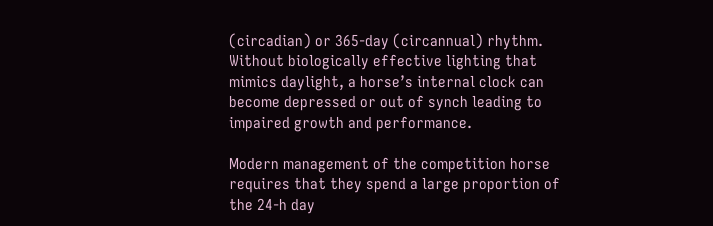(circadian) or 365-day (circannual) rhythm. Without biologically effective lighting that mimics daylight, a horse’s internal clock can become depressed or out of synch leading to impaired growth and performance.

Modern management of the competition horse requires that they spend a large proportion of the 24-h day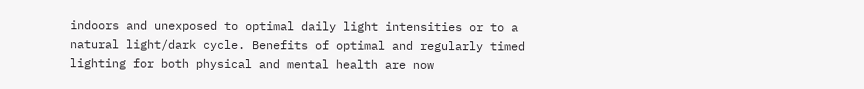indoors and unexposed to optimal daily light intensities or to a natural light/dark cycle. Benefits of optimal and regularly timed lighting for both physical and mental health are now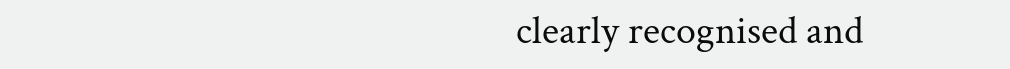clearly recognised and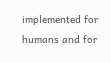implemented for humans and for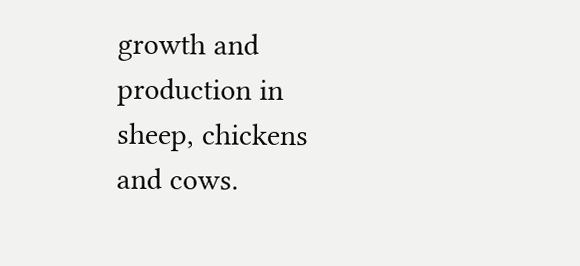growth and production in sheep, chickens and cows.